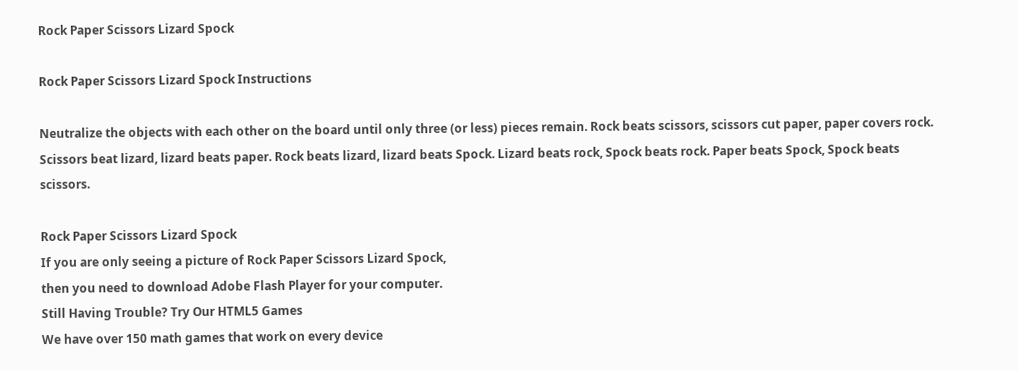Rock Paper Scissors Lizard Spock

Rock Paper Scissors Lizard Spock Instructions

Neutralize the objects with each other on the board until only three (or less) pieces remain. Rock beats scissors, scissors cut paper, paper covers rock. Scissors beat lizard, lizard beats paper. Rock beats lizard, lizard beats Spock. Lizard beats rock, Spock beats rock. Paper beats Spock, Spock beats scissors.

Rock Paper Scissors Lizard Spock
If you are only seeing a picture of Rock Paper Scissors Lizard Spock,
then you need to download Adobe Flash Player for your computer.
Still Having Trouble? Try Our HTML5 Games
We have over 150 math games that work on every device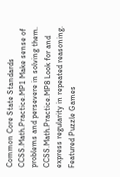Common Core State Standards
CCSS.Math.Practice.MP1 Make sense of problems and persevere in solving them.
CCSS.Math.Practice.MP8 Look for and express regularity in repeated reasoning.
Featured Puzzle Games